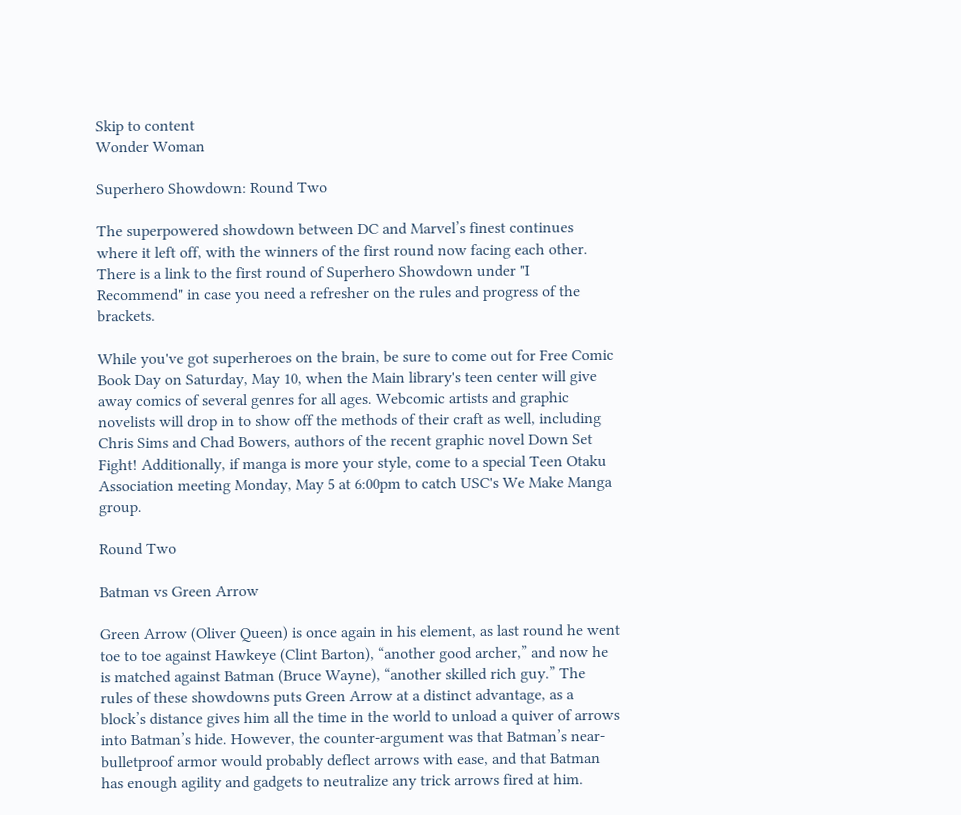Skip to content
Wonder Woman

Superhero Showdown: Round Two

The superpowered showdown between DC and Marvel’s finest continues where it left off, with the winners of the first round now facing each other. There is a link to the first round of Superhero Showdown under "I Recommend" in case you need a refresher on the rules and progress of the brackets.

While you've got superheroes on the brain, be sure to come out for Free Comic Book Day on Saturday, May 10, when the Main library's teen center will give away comics of several genres for all ages. Webcomic artists and graphic novelists will drop in to show off the methods of their craft as well, including Chris Sims and Chad Bowers, authors of the recent graphic novel Down Set Fight! Additionally, if manga is more your style, come to a special Teen Otaku Association meeting Monday, May 5 at 6:00pm to catch USC's We Make Manga group.

Round Two

Batman vs Green Arrow

Green Arrow (Oliver Queen) is once again in his element, as last round he went toe to toe against Hawkeye (Clint Barton), “another good archer,” and now he is matched against Batman (Bruce Wayne), “another skilled rich guy.” The rules of these showdowns puts Green Arrow at a distinct advantage, as a block’s distance gives him all the time in the world to unload a quiver of arrows into Batman’s hide. However, the counter-argument was that Batman’s near-bulletproof armor would probably deflect arrows with ease, and that Batman has enough agility and gadgets to neutralize any trick arrows fired at him.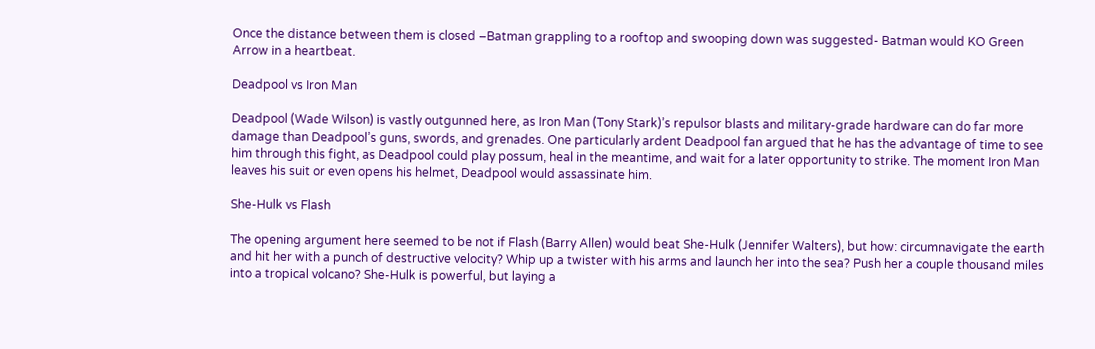Once the distance between them is closed –Batman grappling to a rooftop and swooping down was suggested- Batman would KO Green Arrow in a heartbeat.

Deadpool vs Iron Man

Deadpool (Wade Wilson) is vastly outgunned here, as Iron Man (Tony Stark)’s repulsor blasts and military-grade hardware can do far more damage than Deadpool’s guns, swords, and grenades. One particularly ardent Deadpool fan argued that he has the advantage of time to see him through this fight, as Deadpool could play possum, heal in the meantime, and wait for a later opportunity to strike. The moment Iron Man leaves his suit or even opens his helmet, Deadpool would assassinate him.

She-Hulk vs Flash

The opening argument here seemed to be not if Flash (Barry Allen) would beat She-Hulk (Jennifer Walters), but how: circumnavigate the earth and hit her with a punch of destructive velocity? Whip up a twister with his arms and launch her into the sea? Push her a couple thousand miles into a tropical volcano? She-Hulk is powerful, but laying a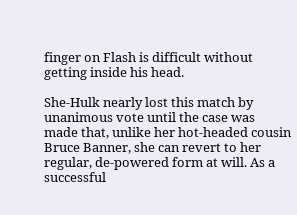finger on Flash is difficult without getting inside his head.

She-Hulk nearly lost this match by unanimous vote until the case was made that, unlike her hot-headed cousin Bruce Banner, she can revert to her regular, de-powered form at will. As a successful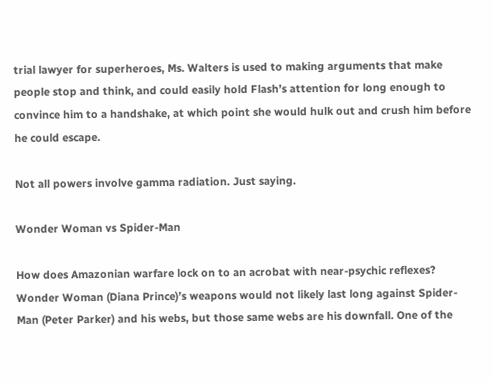trial lawyer for superheroes, Ms. Walters is used to making arguments that make people stop and think, and could easily hold Flash’s attention for long enough to convince him to a handshake, at which point she would hulk out and crush him before he could escape.

Not all powers involve gamma radiation. Just saying.

Wonder Woman vs Spider-Man

How does Amazonian warfare lock on to an acrobat with near-psychic reflexes? Wonder Woman (Diana Prince)’s weapons would not likely last long against Spider-Man (Peter Parker) and his webs, but those same webs are his downfall. One of the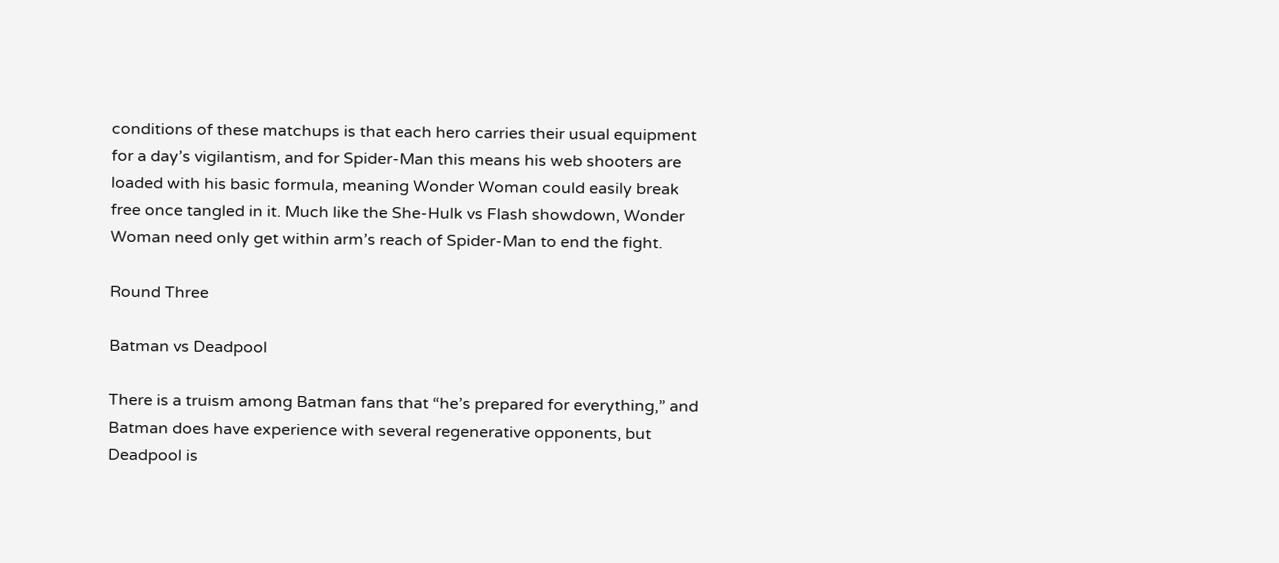conditions of these matchups is that each hero carries their usual equipment for a day’s vigilantism, and for Spider-Man this means his web shooters are loaded with his basic formula, meaning Wonder Woman could easily break free once tangled in it. Much like the She-Hulk vs Flash showdown, Wonder Woman need only get within arm’s reach of Spider-Man to end the fight.

Round Three

Batman vs Deadpool

There is a truism among Batman fans that “he’s prepared for everything,” and Batman does have experience with several regenerative opponents, but Deadpool is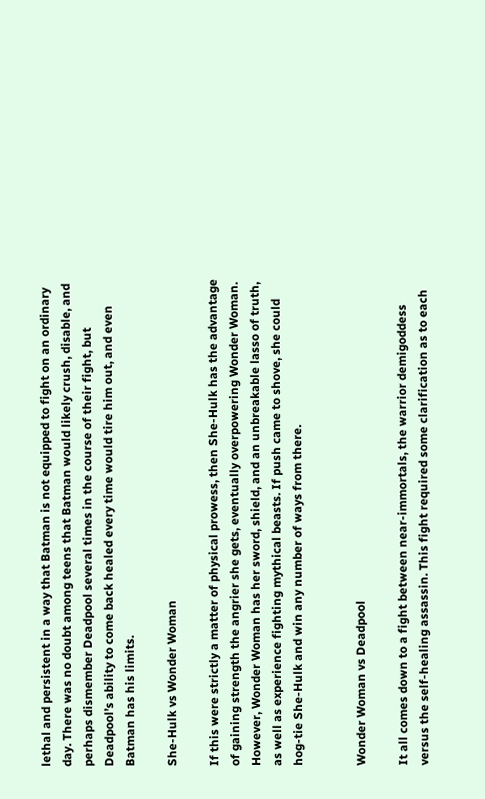lethal and persistent in a way that Batman is not equipped to fight on an ordinary day. There was no doubt among teens that Batman would likely crush, disable, and perhaps dismember Deadpool several times in the course of their fight, but Deadpool’s ability to come back healed every time would tire him out, and even Batman has his limits.

She-Hulk vs Wonder Woman

If this were strictly a matter of physical prowess, then She-Hulk has the advantage of gaining strength the angrier she gets, eventually overpowering Wonder Woman. However, Wonder Woman has her sword, shield, and an unbreakable lasso of truth, as well as experience fighting mythical beasts. If push came to shove, she could hog-tie She-Hulk and win any number of ways from there.


Wonder Woman vs Deadpool

It all comes down to a fight between near-immortals, the warrior demigoddess versus the self-healing assassin. This fight required some clarification as to each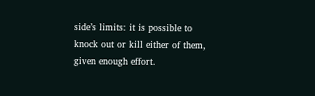side’s limits: it is possible to knock out or kill either of them, given enough effort.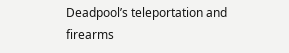Deadpool’s teleportation and firearms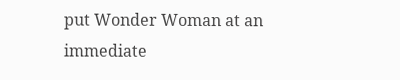put Wonder Woman at an immediate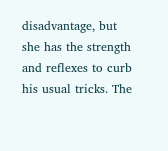disadvantage, but she has the strength and reflexes to curb his usual tricks. The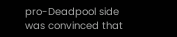pro-Deadpool side was convinced that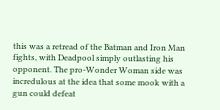this was a retread of the Batman and Iron Man fights, with Deadpool simply outlasting his opponent. The pro-Wonder Woman side was incredulous at the idea that some mook with a gun could defeat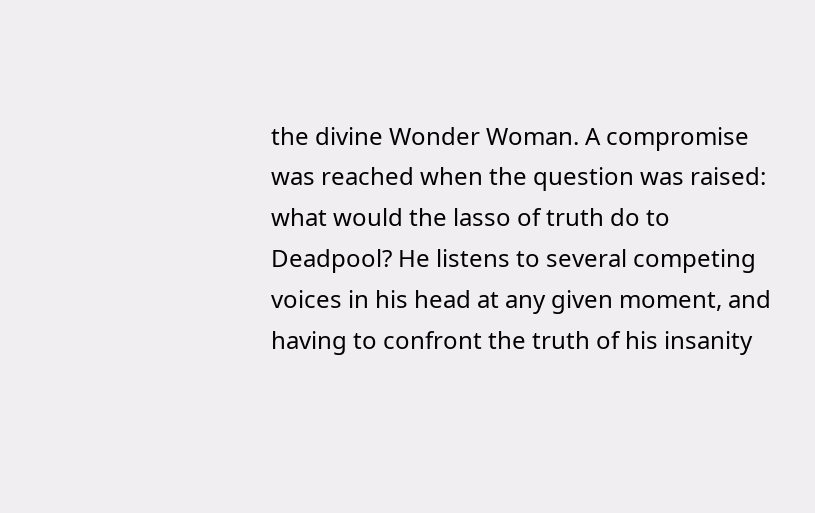the divine Wonder Woman. A compromise was reached when the question was raised: what would the lasso of truth do to Deadpool? He listens to several competing voices in his head at any given moment, and having to confront the truth of his insanity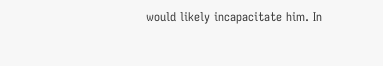would likely incapacitate him. In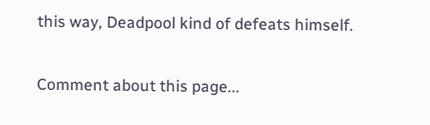this way, Deadpool kind of defeats himself.


Comment about this page...